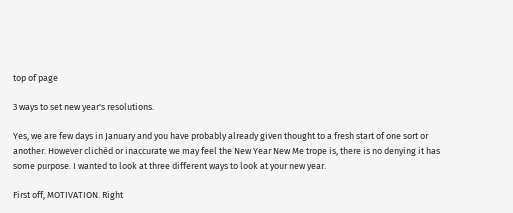top of page

3 ways to set new year's resolutions.

Yes, we are few days in January and you have probably already given thought to a fresh start of one sort or another. However clichéd or inaccurate we may feel the New Year New Me trope is, there is no denying it has some purpose. I wanted to look at three different ways to look at your new year.

First off, MOTIVATION. Right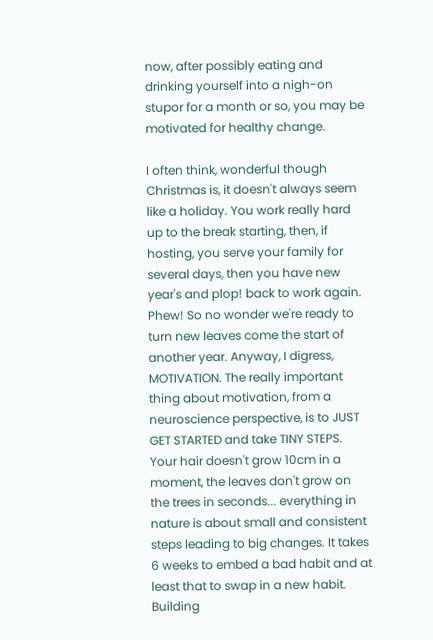now, after possibly eating and drinking yourself into a nigh-on stupor for a month or so, you may be motivated for healthy change.

I often think, wonderful though Christmas is, it doesn't always seem like a holiday. You work really hard up to the break starting, then, if hosting, you serve your family for several days, then you have new year's and plop! back to work again. Phew! So no wonder we're ready to turn new leaves come the start of another year. Anyway, I digress, MOTIVATION. The really important thing about motivation, from a neuroscience perspective, is to JUST GET STARTED and take TINY STEPS. Your hair doesn't grow 10cm in a moment, the leaves don't grow on the trees in seconds... everything in nature is about small and consistent steps leading to big changes. It takes 6 weeks to embed a bad habit and at least that to swap in a new habit. Building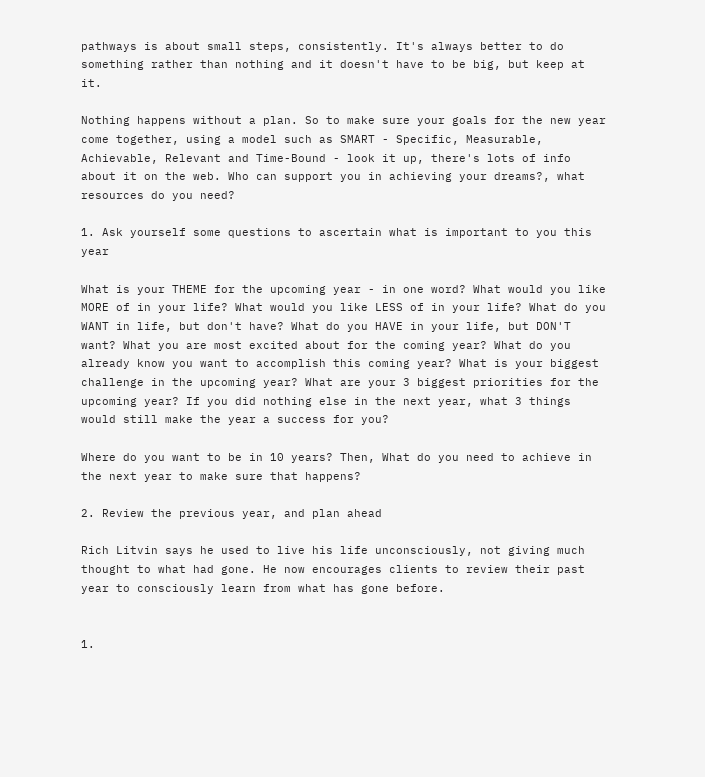pathways is about small steps, consistently. It's always better to do something rather than nothing and it doesn't have to be big, but keep at it.

Nothing happens without a plan. So to make sure your goals for the new year come together, using a model such as SMART - Specific, Measurable, Achievable, Relevant and Time-Bound - look it up, there's lots of info about it on the web. Who can support you in achieving your dreams?, what resources do you need?

1. Ask yourself some questions to ascertain what is important to you this year

What is your THEME for the upcoming year - in one word? What would you like MORE of in your life? What would you like LESS of in your life? What do you WANT in life, but don't have? What do you HAVE in your life, but DON'T want? What you are most excited about for the coming year? What do you already know you want to accomplish this coming year? What is your biggest challenge in the upcoming year? What are your 3 biggest priorities for the upcoming year? If you did nothing else in the next year, what 3 things would still make the year a success for you?

Where do you want to be in 10 years? Then, What do you need to achieve in the next year to make sure that happens?

2. Review the previous year, and plan ahead

Rich Litvin says he used to live his life unconsciously, not giving much thought to what had gone. He now encourages clients to review their past year to consciously learn from what has gone before.


1.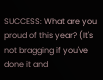SUCCESS: What are you proud of this year? (It's not bragging if you've done it and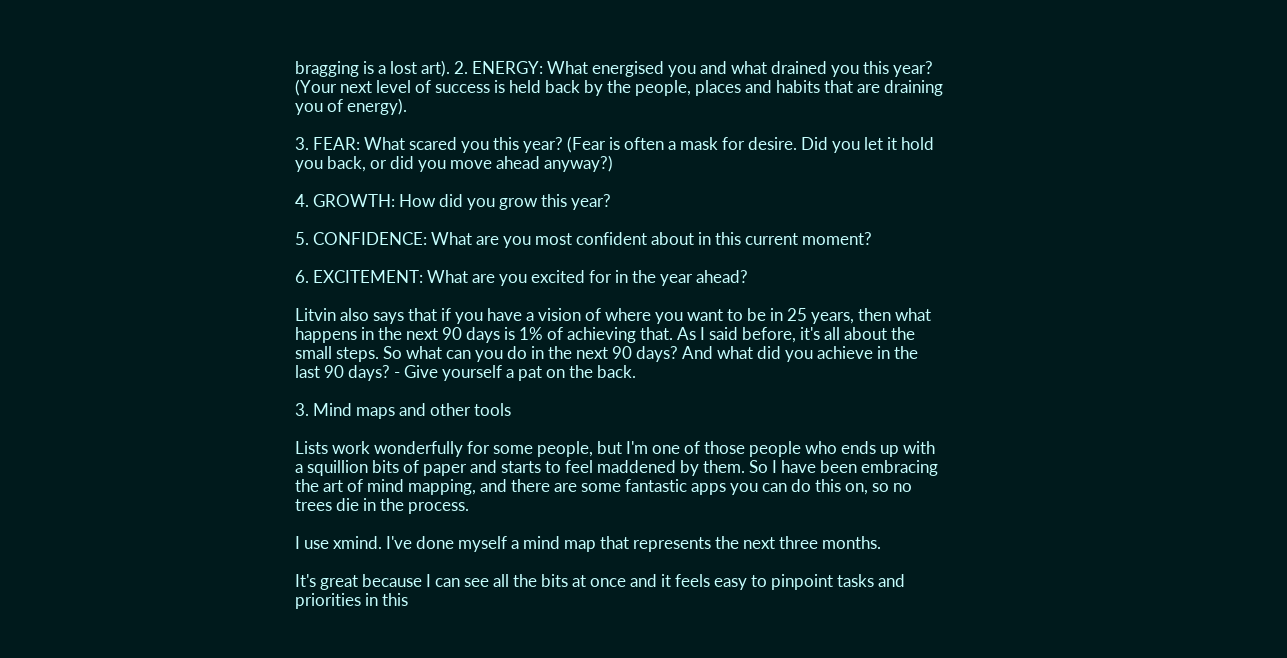bragging is a lost art). 2. ENERGY: What energised you and what drained you this year? (Your next level of success is held back by the people, places and habits that are draining you of energy).

3. FEAR: What scared you this year? (Fear is often a mask for desire. Did you let it hold you back, or did you move ahead anyway?)

4. GROWTH: How did you grow this year?

5. CONFIDENCE: What are you most confident about in this current moment?

6. EXCITEMENT: What are you excited for in the year ahead?

Litvin also says that if you have a vision of where you want to be in 25 years, then what happens in the next 90 days is 1% of achieving that. As I said before, it's all about the small steps. So what can you do in the next 90 days? And what did you achieve in the last 90 days? - Give yourself a pat on the back.

3. Mind maps and other tools

Lists work wonderfully for some people, but I'm one of those people who ends up with a squillion bits of paper and starts to feel maddened by them. So I have been embracing the art of mind mapping, and there are some fantastic apps you can do this on, so no trees die in the process.

I use xmind. I've done myself a mind map that represents the next three months.

It's great because I can see all the bits at once and it feels easy to pinpoint tasks and priorities in this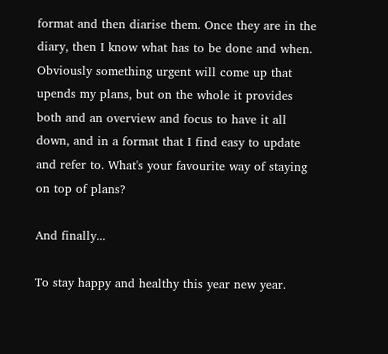format and then diarise them. Once they are in the diary, then I know what has to be done and when. Obviously something urgent will come up that upends my plans, but on the whole it provides both and an overview and focus to have it all down, and in a format that I find easy to update and refer to. What's your favourite way of staying on top of plans?

And finally...

To stay happy and healthy this year new year.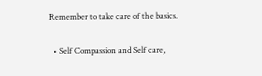Remember to take care of the basics.

  • Self Compassion and Self care,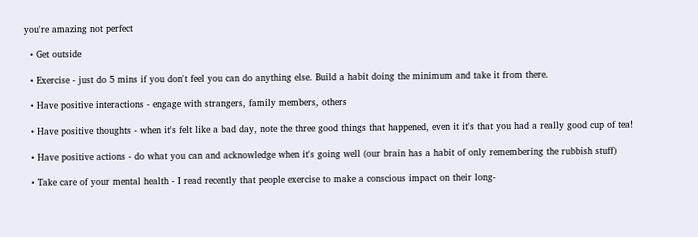you're amazing not perfect

  • Get outside

  • Exercise - just do 5 mins if you don't feel you can do anything else. Build a habit doing the minimum and take it from there.

  • Have positive interactions - engage with strangers, family members, others

  • Have positive thoughts - when it's felt like a bad day, note the three good things that happened, even it it's that you had a really good cup of tea!

  • Have positive actions - do what you can and acknowledge when it's going well (our brain has a habit of only remembering the rubbish stuff)

  • Take care of your mental health - I read recently that people exercise to make a conscious impact on their long-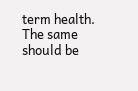term health. The same should be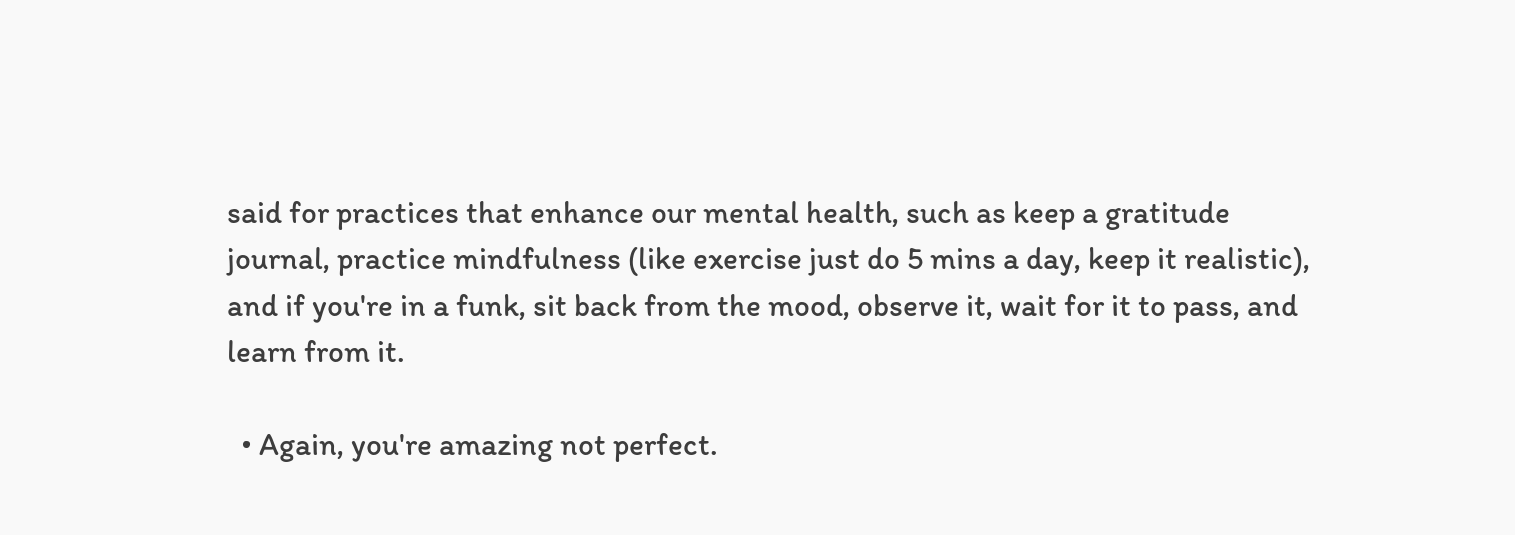said for practices that enhance our mental health, such as keep a gratitude journal, practice mindfulness (like exercise just do 5 mins a day, keep it realistic), and if you're in a funk, sit back from the mood, observe it, wait for it to pass, and learn from it.

  • Again, you're amazing not perfect.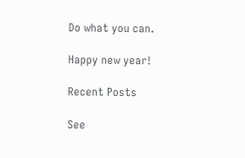Do what you can.

Happy new year!

Recent Posts

See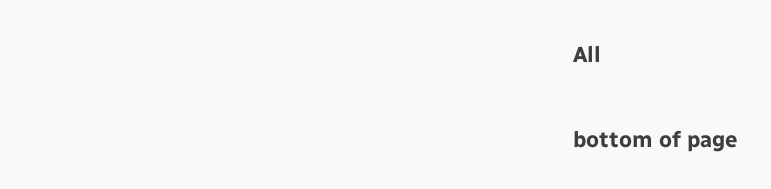All


bottom of page